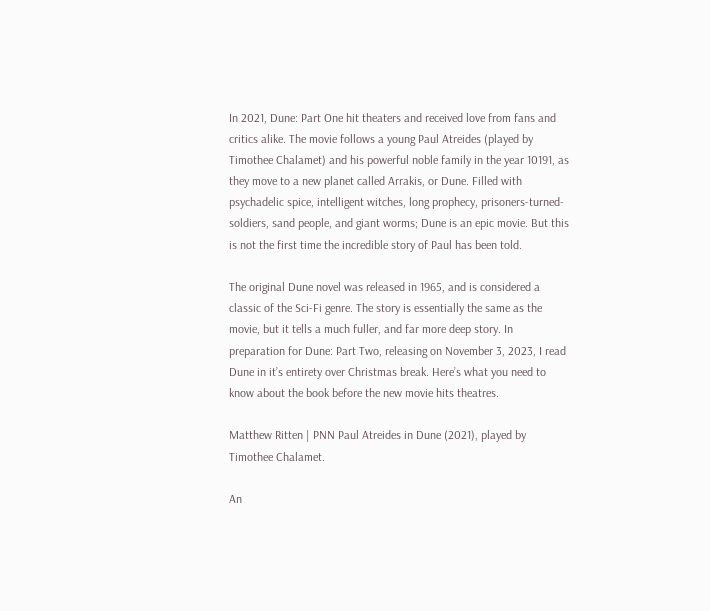In 2021, Dune: Part One hit theaters and received love from fans and critics alike. The movie follows a young Paul Atreides (played by Timothee Chalamet) and his powerful noble family in the year 10191, as they move to a new planet called Arrakis, or Dune. Filled with psychadelic spice, intelligent witches, long prophecy, prisoners-turned-soldiers, sand people, and giant worms; Dune is an epic movie. But this is not the first time the incredible story of Paul has been told.

The original Dune novel was released in 1965, and is considered a classic of the Sci-Fi genre. The story is essentially the same as the movie, but it tells a much fuller, and far more deep story. In preparation for Dune: Part Two, releasing on November 3, 2023, I read Dune in it’s entirety over Christmas break. Here’s what you need to know about the book before the new movie hits theatres.

Matthew Ritten | PNN Paul Atreides in Dune (2021), played by Timothee Chalamet.

An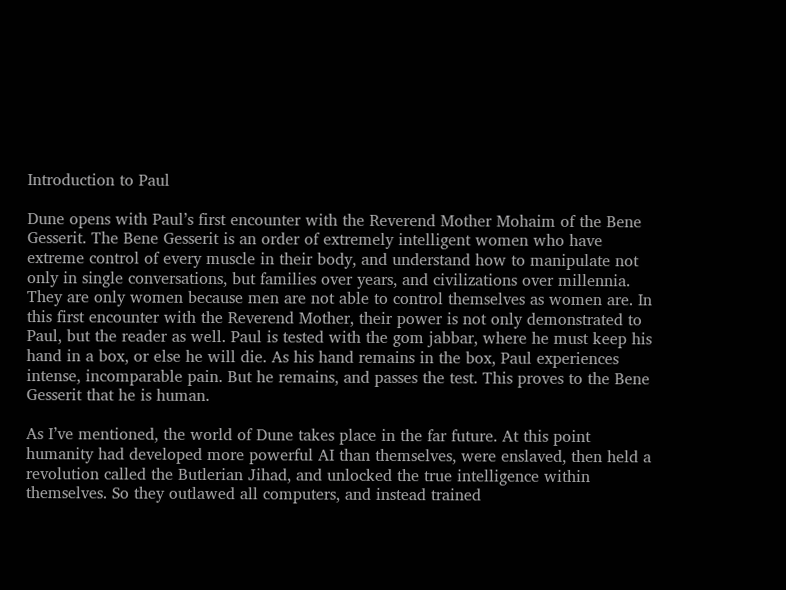Introduction to Paul

Dune opens with Paul’s first encounter with the Reverend Mother Mohaim of the Bene Gesserit. The Bene Gesserit is an order of extremely intelligent women who have extreme control of every muscle in their body, and understand how to manipulate not only in single conversations, but families over years, and civilizations over millennia. They are only women because men are not able to control themselves as women are. In this first encounter with the Reverend Mother, their power is not only demonstrated to Paul, but the reader as well. Paul is tested with the gom jabbar, where he must keep his hand in a box, or else he will die. As his hand remains in the box, Paul experiences intense, incomparable pain. But he remains, and passes the test. This proves to the Bene Gesserit that he is human.

As I’ve mentioned, the world of Dune takes place in the far future. At this point humanity had developed more powerful AI than themselves, were enslaved, then held a revolution called the Butlerian Jihad, and unlocked the true intelligence within themselves. So they outlawed all computers, and instead trained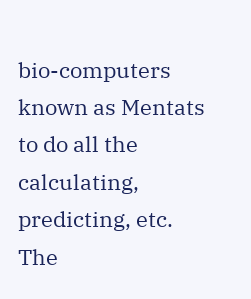bio-computers known as Mentats to do all the calculating, predicting, etc. The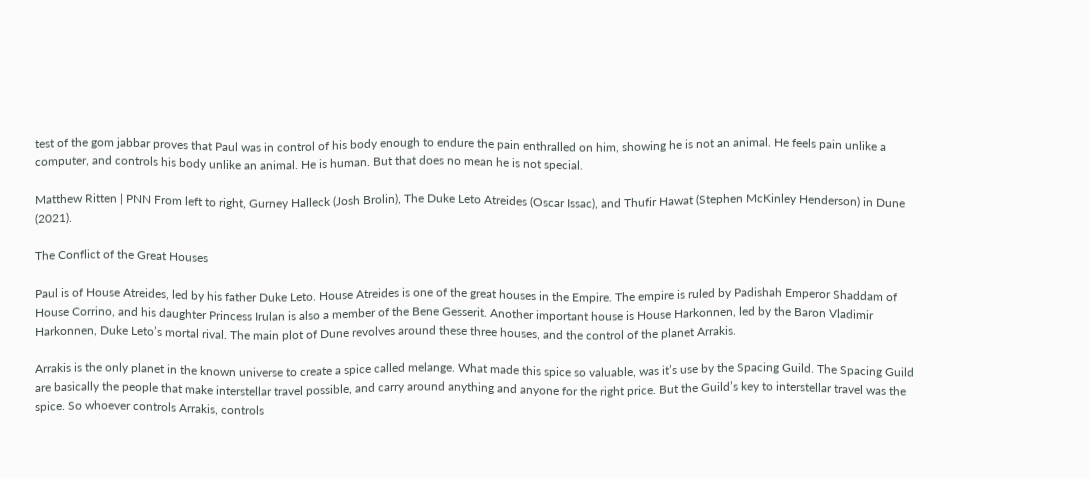test of the gom jabbar proves that Paul was in control of his body enough to endure the pain enthralled on him, showing he is not an animal. He feels pain unlike a computer, and controls his body unlike an animal. He is human. But that does no mean he is not special.

Matthew Ritten | PNN From left to right, Gurney Halleck (Josh Brolin), The Duke Leto Atreides (Oscar Issac), and Thufir Hawat (Stephen McKinley Henderson) in Dune (2021).

The Conflict of the Great Houses

Paul is of House Atreides, led by his father Duke Leto. House Atreides is one of the great houses in the Empire. The empire is ruled by Padishah Emperor Shaddam of House Corrino, and his daughter Princess Irulan is also a member of the Bene Gesserit. Another important house is House Harkonnen, led by the Baron Vladimir Harkonnen, Duke Leto’s mortal rival. The main plot of Dune revolves around these three houses, and the control of the planet Arrakis.

Arrakis is the only planet in the known universe to create a spice called melange. What made this spice so valuable, was it’s use by the Spacing Guild. The Spacing Guild are basically the people that make interstellar travel possible, and carry around anything and anyone for the right price. But the Guild’s key to interstellar travel was the spice. So whoever controls Arrakis, controls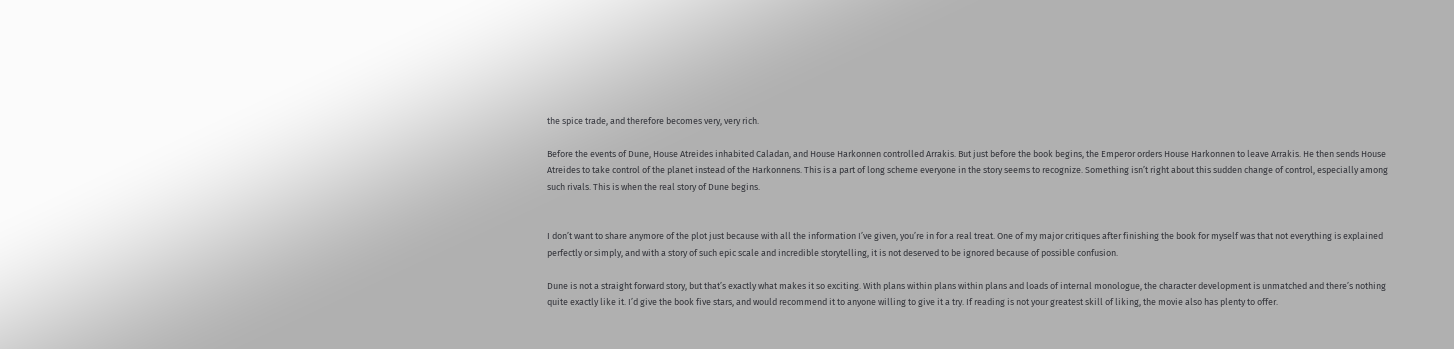the spice trade, and therefore becomes very, very rich.

Before the events of Dune, House Atreides inhabited Caladan, and House Harkonnen controlled Arrakis. But just before the book begins, the Emperor orders House Harkonnen to leave Arrakis. He then sends House Atreides to take control of the planet instead of the Harkonnens. This is a part of long scheme everyone in the story seems to recognize. Something isn’t right about this sudden change of control, especially among such rivals. This is when the real story of Dune begins.


I don’t want to share anymore of the plot just because with all the information I’ve given, you’re in for a real treat. One of my major critiques after finishing the book for myself was that not everything is explained perfectly or simply, and with a story of such epic scale and incredible storytelling, it is not deserved to be ignored because of possible confusion.

Dune is not a straight forward story, but that’s exactly what makes it so exciting. With plans within plans within plans and loads of internal monologue, the character development is unmatched and there’s nothing quite exactly like it. I’d give the book five stars, and would recommend it to anyone willing to give it a try. If reading is not your greatest skill of liking, the movie also has plenty to offer.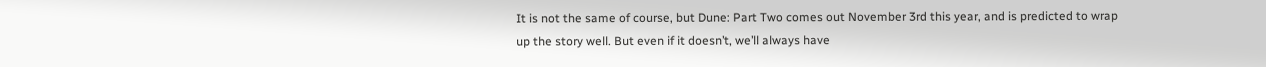It is not the same of course, but Dune: Part Two comes out November 3rd this year, and is predicted to wrap up the story well. But even if it doesn’t, we’ll always have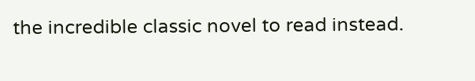the incredible classic novel to read instead.